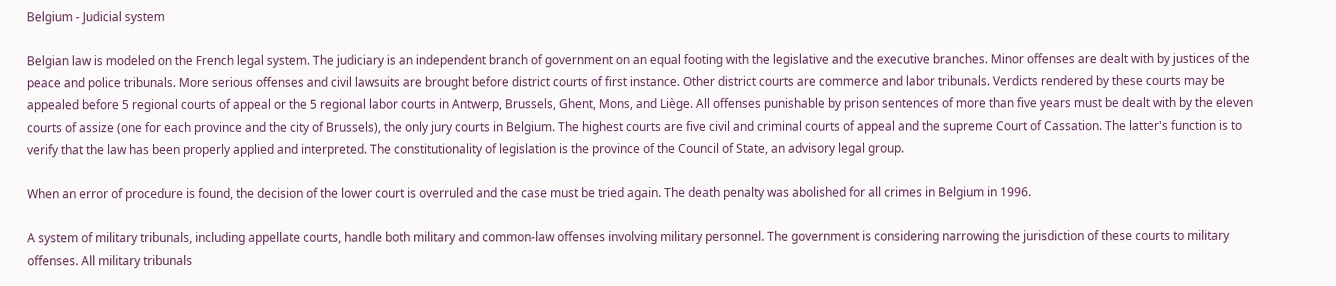Belgium - Judicial system

Belgian law is modeled on the French legal system. The judiciary is an independent branch of government on an equal footing with the legislative and the executive branches. Minor offenses are dealt with by justices of the peace and police tribunals. More serious offenses and civil lawsuits are brought before district courts of first instance. Other district courts are commerce and labor tribunals. Verdicts rendered by these courts may be appealed before 5 regional courts of appeal or the 5 regional labor courts in Antwerp, Brussels, Ghent, Mons, and Liège. All offenses punishable by prison sentences of more than five years must be dealt with by the eleven courts of assize (one for each province and the city of Brussels), the only jury courts in Belgium. The highest courts are five civil and criminal courts of appeal and the supreme Court of Cassation. The latter's function is to verify that the law has been properly applied and interpreted. The constitutionality of legislation is the province of the Council of State, an advisory legal group.

When an error of procedure is found, the decision of the lower court is overruled and the case must be tried again. The death penalty was abolished for all crimes in Belgium in 1996.

A system of military tribunals, including appellate courts, handle both military and common-law offenses involving military personnel. The government is considering narrowing the jurisdiction of these courts to military offenses. All military tribunals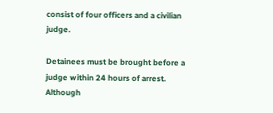consist of four officers and a civilian judge.

Detainees must be brought before a judge within 24 hours of arrest. Although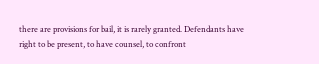there are provisions for bail, it is rarely granted. Defendants have right to be present, to have counsel, to confront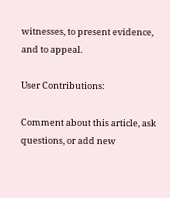witnesses, to present evidence, and to appeal.

User Contributions:

Comment about this article, ask questions, or add new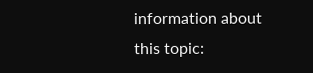information about this topic: